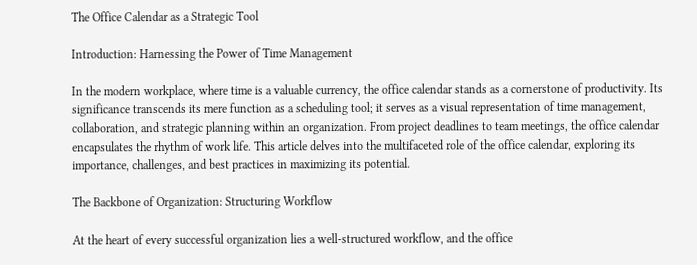The Office Calendar as a Strategic Tool

Introduction: Harnessing the Power of Time Management

In the modern workplace, where time is a valuable currency, the office calendar stands as a cornerstone of productivity. Its significance transcends its mere function as a scheduling tool; it serves as a visual representation of time management, collaboration, and strategic planning within an organization. From project deadlines to team meetings, the office calendar encapsulates the rhythm of work life. This article delves into the multifaceted role of the office calendar, exploring its importance, challenges, and best practices in maximizing its potential.

The Backbone of Organization: Structuring Workflow

At the heart of every successful organization lies a well-structured workflow, and the office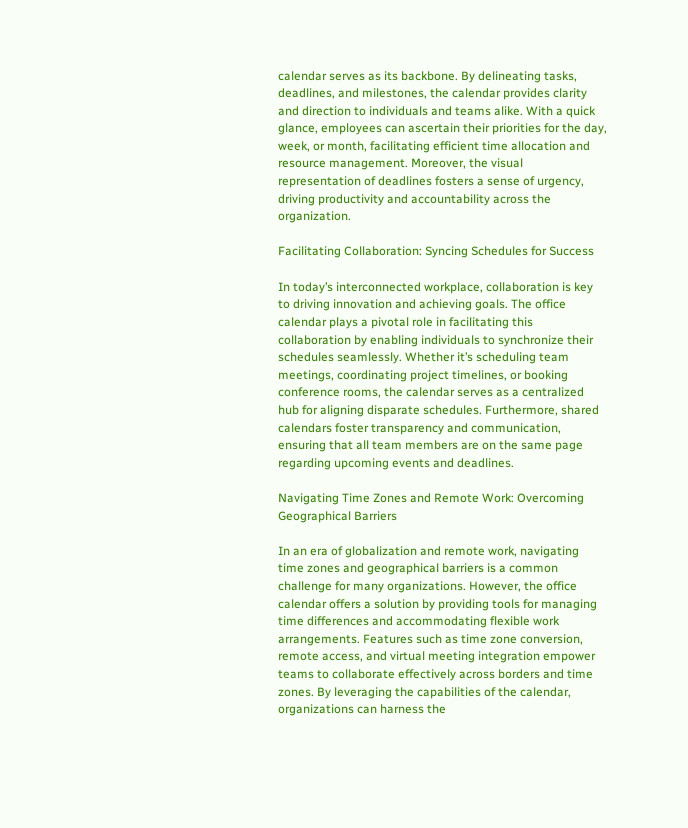calendar serves as its backbone. By delineating tasks, deadlines, and milestones, the calendar provides clarity and direction to individuals and teams alike. With a quick glance, employees can ascertain their priorities for the day, week, or month, facilitating efficient time allocation and resource management. Moreover, the visual representation of deadlines fosters a sense of urgency, driving productivity and accountability across the organization.

Facilitating Collaboration: Syncing Schedules for Success

In today’s interconnected workplace, collaboration is key to driving innovation and achieving goals. The office calendar plays a pivotal role in facilitating this collaboration by enabling individuals to synchronize their schedules seamlessly. Whether it’s scheduling team meetings, coordinating project timelines, or booking conference rooms, the calendar serves as a centralized hub for aligning disparate schedules. Furthermore, shared calendars foster transparency and communication, ensuring that all team members are on the same page regarding upcoming events and deadlines.

Navigating Time Zones and Remote Work: Overcoming Geographical Barriers

In an era of globalization and remote work, navigating time zones and geographical barriers is a common challenge for many organizations. However, the office calendar offers a solution by providing tools for managing time differences and accommodating flexible work arrangements. Features such as time zone conversion, remote access, and virtual meeting integration empower teams to collaborate effectively across borders and time zones. By leveraging the capabilities of the calendar, organizations can harness the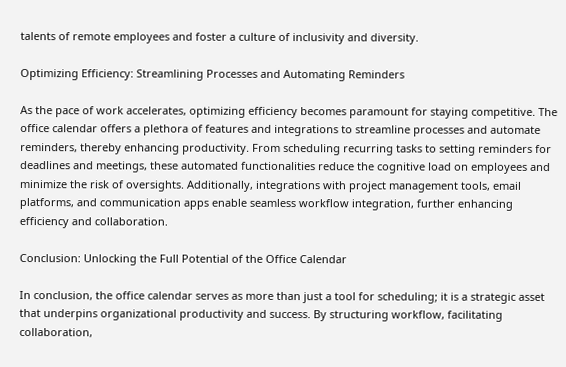talents of remote employees and foster a culture of inclusivity and diversity.

Optimizing Efficiency: Streamlining Processes and Automating Reminders

As the pace of work accelerates, optimizing efficiency becomes paramount for staying competitive. The office calendar offers a plethora of features and integrations to streamline processes and automate reminders, thereby enhancing productivity. From scheduling recurring tasks to setting reminders for deadlines and meetings, these automated functionalities reduce the cognitive load on employees and minimize the risk of oversights. Additionally, integrations with project management tools, email platforms, and communication apps enable seamless workflow integration, further enhancing efficiency and collaboration.

Conclusion: Unlocking the Full Potential of the Office Calendar

In conclusion, the office calendar serves as more than just a tool for scheduling; it is a strategic asset that underpins organizational productivity and success. By structuring workflow, facilitating collaboration,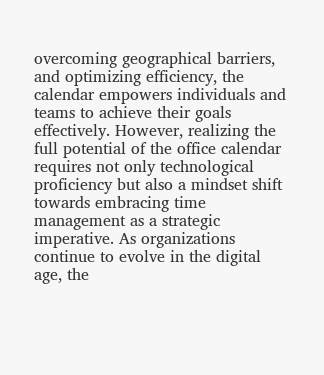overcoming geographical barriers, and optimizing efficiency, the calendar empowers individuals and teams to achieve their goals effectively. However, realizing the full potential of the office calendar requires not only technological proficiency but also a mindset shift towards embracing time management as a strategic imperative. As organizations continue to evolve in the digital age, the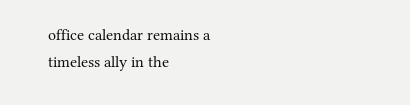office calendar remains a timeless ally in the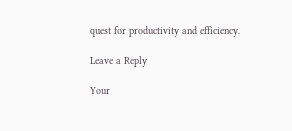quest for productivity and efficiency.

Leave a Reply

Your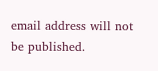email address will not be published.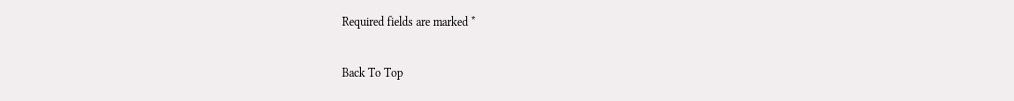Required fields are marked *

Back To Top